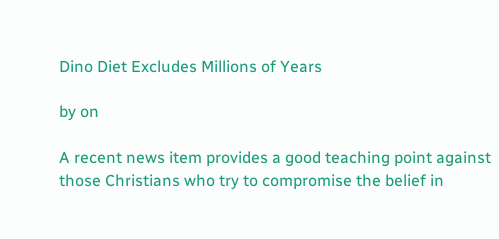Dino Diet Excludes Millions of Years

by on

A recent news item provides a good teaching point against those Christians who try to compromise the belief in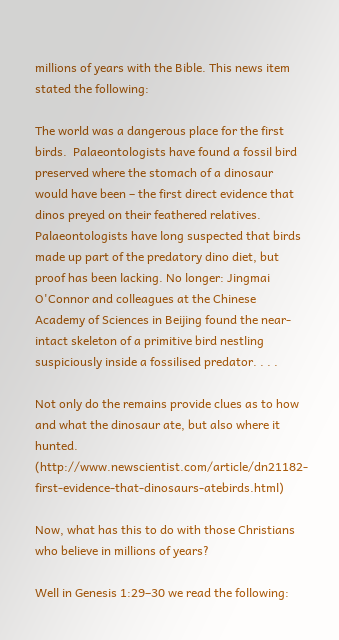millions of years with the Bible. This news item stated the following:

The world was a dangerous place for the first birds.  Palaeontologists have found a fossil bird preserved where the stomach of a dinosaur would have been – the first direct evidence that dinos preyed on their feathered relatives.  Palaeontologists have long suspected that birds made up part of the predatory dino diet, but proof has been lacking. No longer: Jingmai O'Connor and colleagues at the Chinese Academy of Sciences in Beijing found the near-intact skeleton of a primitive bird nestling suspiciously inside a fossilised predator. . . .

Not only do the remains provide clues as to how and what the dinosaur ate, but also where it hunted. (http://www.newscientist.com/article/dn21182-first-evidence-that-dinosaurs-atebirds.html)

Now, what has this to do with those Christians who believe in millions of years?

Well in Genesis 1:29–30 we read the following: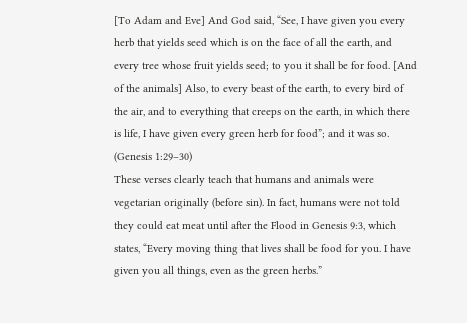[To Adam and Eve] And God said, “See, I have given you every herb that yields seed which is on the face of all the earth, and every tree whose fruit yields seed; to you it shall be for food. [And of the animals] Also, to every beast of the earth, to every bird of the air, and to everything that creeps on the earth, in which there is life, I have given every green herb for food”; and it was so. (Genesis 1:29–30)
These verses clearly teach that humans and animals were vegetarian originally (before sin). In fact, humans were not told they could eat meat until after the Flood in Genesis 9:3, which states, “Every moving thing that lives shall be food for you. I have given you all things, even as the green herbs.”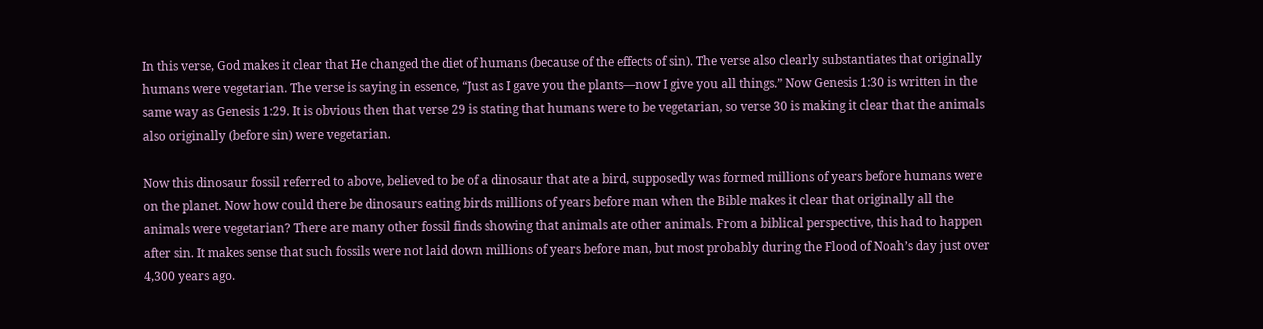In this verse, God makes it clear that He changed the diet of humans (because of the effects of sin). The verse also clearly substantiates that originally humans were vegetarian. The verse is saying in essence, “Just as I gave you the plants—now I give you all things.” Now Genesis 1:30 is written in the same way as Genesis 1:29. It is obvious then that verse 29 is stating that humans were to be vegetarian, so verse 30 is making it clear that the animals also originally (before sin) were vegetarian.

Now this dinosaur fossil referred to above, believed to be of a dinosaur that ate a bird, supposedly was formed millions of years before humans were on the planet. Now how could there be dinosaurs eating birds millions of years before man when the Bible makes it clear that originally all the animals were vegetarian? There are many other fossil finds showing that animals ate other animals. From a biblical perspective, this had to happen after sin. It makes sense that such fossils were not laid down millions of years before man, but most probably during the Flood of Noah’s day just over 4,300 years ago.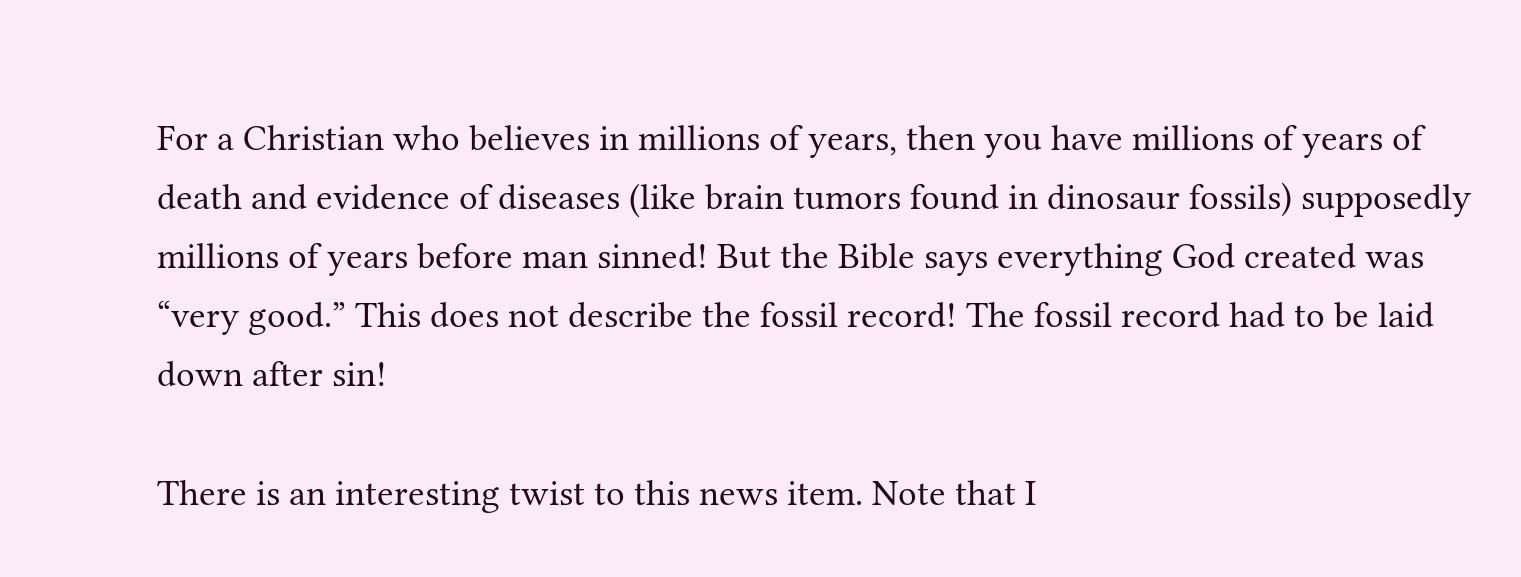For a Christian who believes in millions of years, then you have millions of years of death and evidence of diseases (like brain tumors found in dinosaur fossils) supposedly millions of years before man sinned! But the Bible says everything God created was “very good.” This does not describe the fossil record! The fossil record had to be laid down after sin!

There is an interesting twist to this news item. Note that I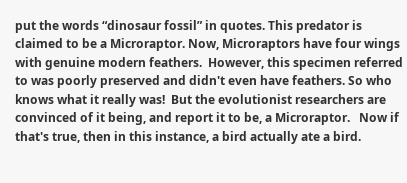put the words “dinosaur fossil” in quotes. This predator is claimed to be a Microraptor. Now, Microraptors have four wings with genuine modern feathers.  However, this specimen referred to was poorly preserved and didn't even have feathers. So who knows what it really was!  But the evolutionist researchers are convinced of it being, and report it to be, a Microraptor.   Now if that's true, then in this instance, a bird actually ate a bird.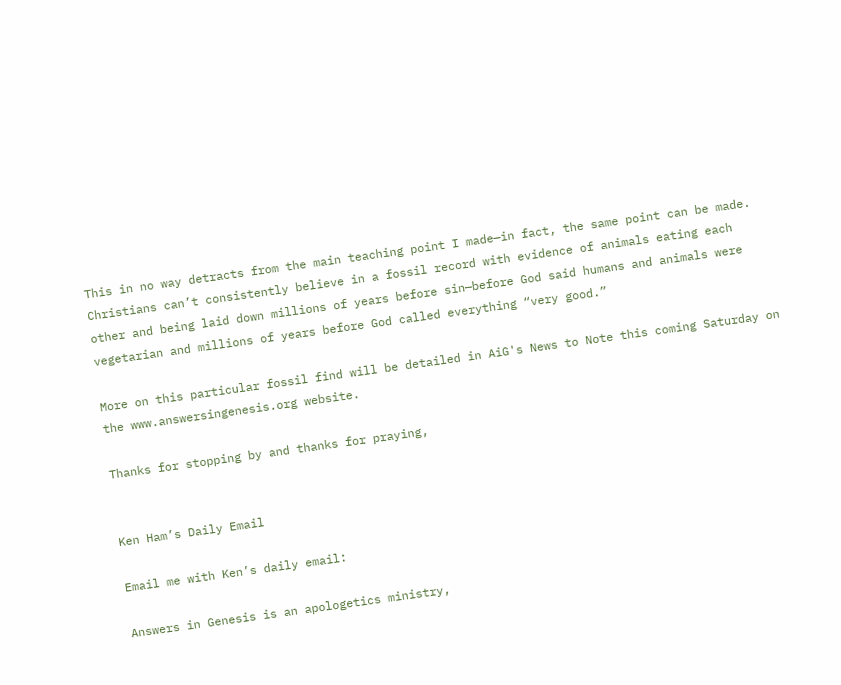This in no way detracts from the main teaching point I made—in fact, the same point can be made. Christians can’t consistently believe in a fossil record with evidence of animals eating each other and being laid down millions of years before sin—before God said humans and animals were vegetarian and millions of years before God called everything “very good.”

More on this particular fossil find will be detailed in AiG's News to Note this coming Saturday on the www.answersingenesis.org website.

Thanks for stopping by and thanks for praying,


Ken Ham’s Daily Email

Email me with Ken’s daily email:

Answers in Genesis is an apologetics ministry,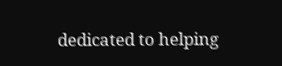dedicated to helping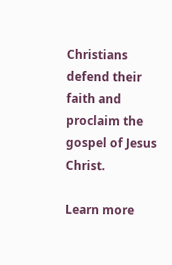Christians defend their faith and proclaim the gospel of Jesus Christ.

Learn more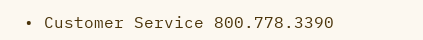• Customer Service 800.778.3390